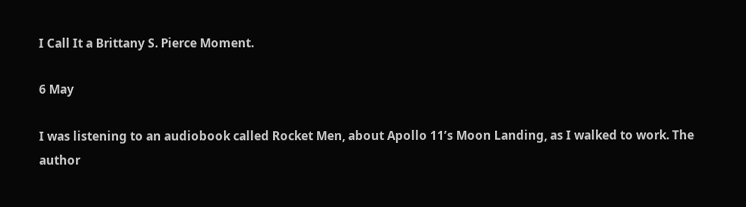I Call It a Brittany S. Pierce Moment.

6 May

I was listening to an audiobook called Rocket Men, about Apollo 11’s Moon Landing, as I walked to work. The author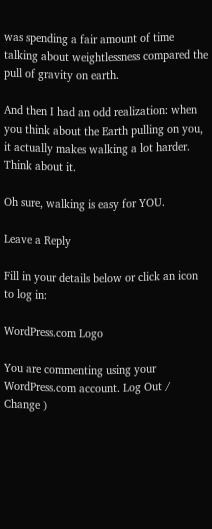was spending a fair amount of time talking about weightlessness compared the pull of gravity on earth.

And then I had an odd realization: when you think about the Earth pulling on you, it actually makes walking a lot harder. Think about it.

Oh sure, walking is easy for YOU.

Leave a Reply

Fill in your details below or click an icon to log in:

WordPress.com Logo

You are commenting using your WordPress.com account. Log Out /  Change )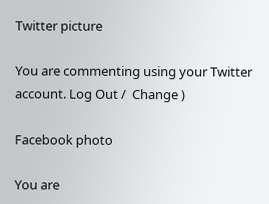Twitter picture

You are commenting using your Twitter account. Log Out /  Change )

Facebook photo

You are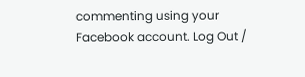commenting using your Facebook account. Log Out /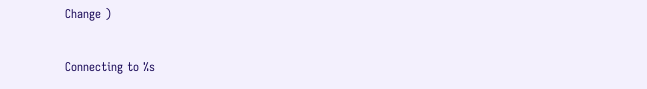Change )

Connecting to %s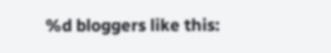%d bloggers like this: